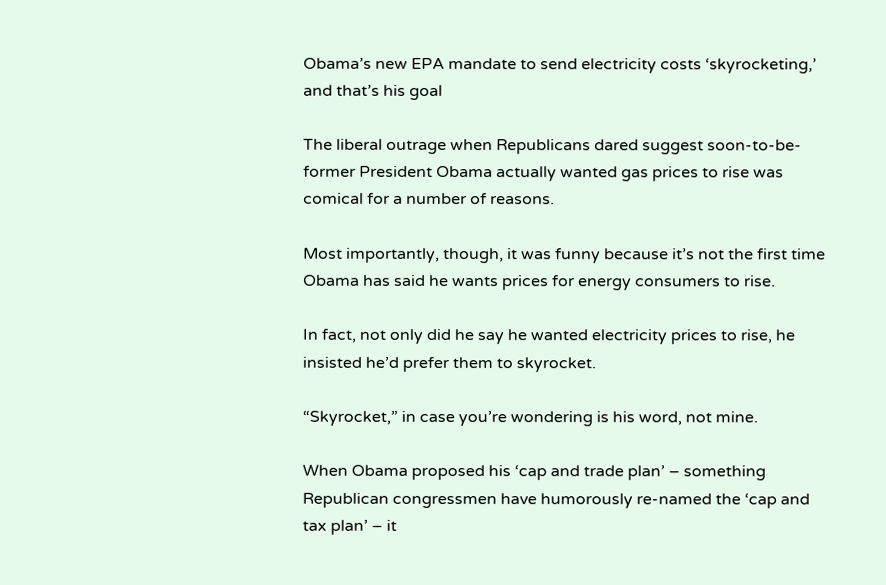Obama’s new EPA mandate to send electricity costs ‘skyrocketing,’ and that’s his goal

The liberal outrage when Republicans dared suggest soon-to-be-former President Obama actually wanted gas prices to rise was comical for a number of reasons.

Most importantly, though, it was funny because it’s not the first time Obama has said he wants prices for energy consumers to rise.

In fact, not only did he say he wanted electricity prices to rise, he insisted he’d prefer them to skyrocket.

“Skyrocket,” in case you’re wondering is his word, not mine.

When Obama proposed his ‘cap and trade plan’ – something Republican congressmen have humorously re-named the ‘cap and tax plan’ – it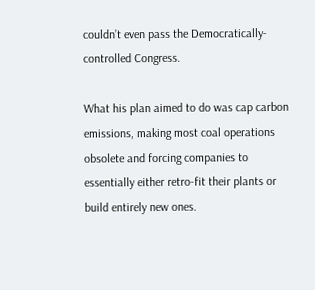couldn’t even pass the Democratically-controlled Congress.

What his plan aimed to do was cap carbon emissions, making most coal operations obsolete and forcing companies to essentially either retro-fit their plants or build entirely new ones.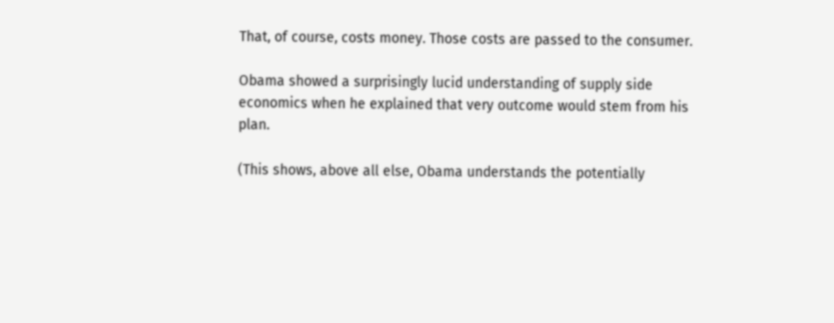That, of course, costs money. Those costs are passed to the consumer.

Obama showed a surprisingly lucid understanding of supply side economics when he explained that very outcome would stem from his plan.

(This shows, above all else, Obama understands the potentially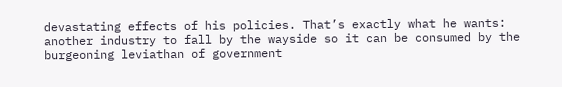devastating effects of his policies. That’s exactly what he wants: another industry to fall by the wayside so it can be consumed by the burgeoning leviathan of government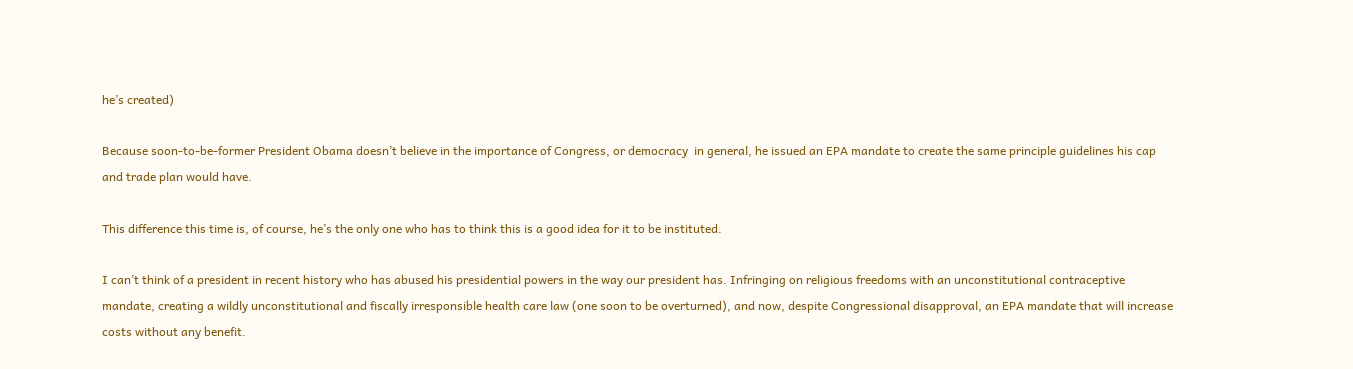he’s created)

Because soon-to-be-former President Obama doesn’t believe in the importance of Congress, or democracy  in general, he issued an EPA mandate to create the same principle guidelines his cap and trade plan would have.

This difference this time is, of course, he’s the only one who has to think this is a good idea for it to be instituted.

I can’t think of a president in recent history who has abused his presidential powers in the way our president has. Infringing on religious freedoms with an unconstitutional contraceptive mandate, creating a wildly unconstitutional and fiscally irresponsible health care law (one soon to be overturned), and now, despite Congressional disapproval, an EPA mandate that will increase costs without any benefit.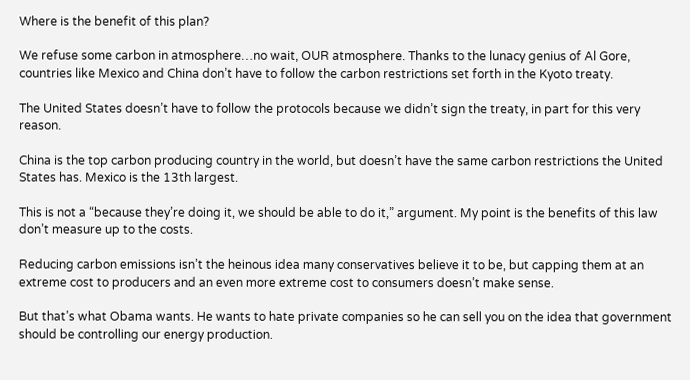Where is the benefit of this plan?

We refuse some carbon in atmosphere…no wait, OUR atmosphere. Thanks to the lunacy genius of Al Gore, countries like Mexico and China don’t have to follow the carbon restrictions set forth in the Kyoto treaty.

The United States doesn’t have to follow the protocols because we didn’t sign the treaty, in part for this very reason.

China is the top carbon producing country in the world, but doesn’t have the same carbon restrictions the United States has. Mexico is the 13th largest.

This is not a “because they’re doing it, we should be able to do it,” argument. My point is the benefits of this law don’t measure up to the costs.

Reducing carbon emissions isn’t the heinous idea many conservatives believe it to be, but capping them at an extreme cost to producers and an even more extreme cost to consumers doesn’t make sense.

But that’s what Obama wants. He wants to hate private companies so he can sell you on the idea that government should be controlling our energy production.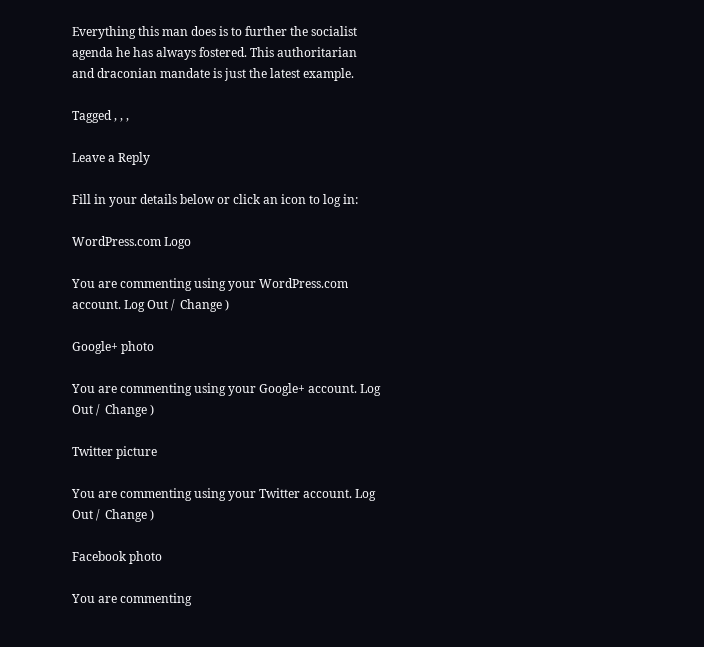Everything this man does is to further the socialist agenda he has always fostered. This authoritarian and draconian mandate is just the latest example.

Tagged , , ,

Leave a Reply

Fill in your details below or click an icon to log in:

WordPress.com Logo

You are commenting using your WordPress.com account. Log Out /  Change )

Google+ photo

You are commenting using your Google+ account. Log Out /  Change )

Twitter picture

You are commenting using your Twitter account. Log Out /  Change )

Facebook photo

You are commenting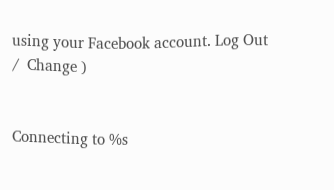using your Facebook account. Log Out /  Change )


Connecting to %s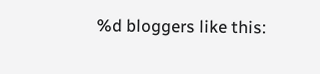%d bloggers like this: